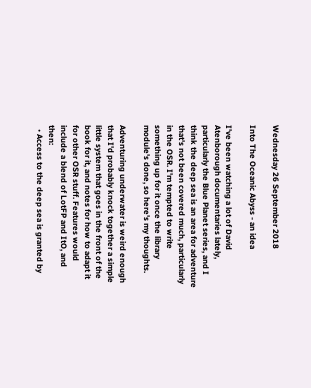Wednesday 26 September 2018

Into The Oceanic Abyss - an idea

I've been watching a lot of David Atenborough documentaries lately, particularly the Blue Planet series, and I think the deep sea is an area for adventure that's not been covered much, particularly in the OSR. I'm tempted to write something up for it once the library module's done, so here's my thoughts.

Adventuring underwater is weird enough that I'd probably knock together a simple little system that goes in the front of the book for it, and notes for how to adapt it for other OSR stuff. Features would include a blend of LotFP and ItO, and then:
  • Access to the deep sea is granted by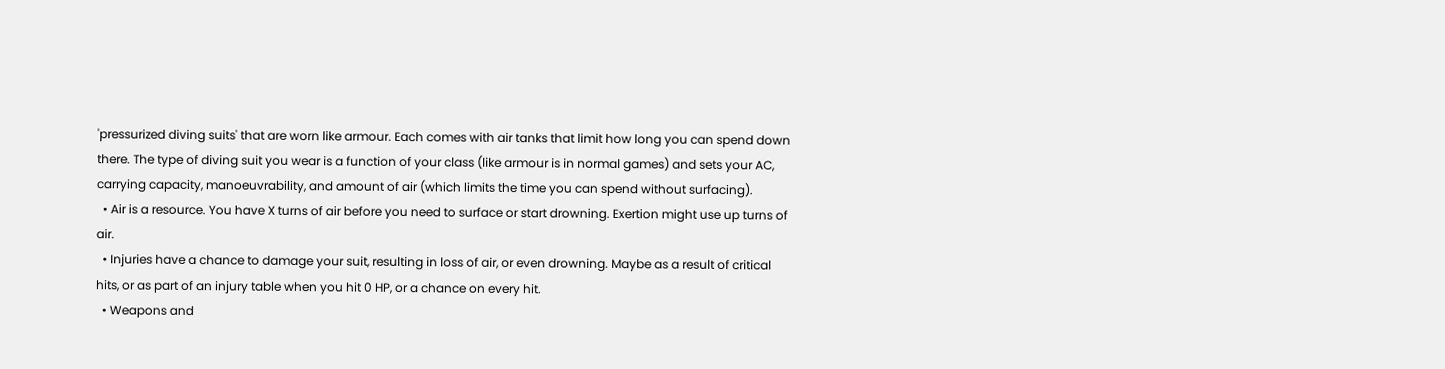'pressurized diving suits' that are worn like armour. Each comes with air tanks that limit how long you can spend down there. The type of diving suit you wear is a function of your class (like armour is in normal games) and sets your AC, carrying capacity, manoeuvrability, and amount of air (which limits the time you can spend without surfacing).
  • Air is a resource. You have X turns of air before you need to surface or start drowning. Exertion might use up turns of air.
  • Injuries have a chance to damage your suit, resulting in loss of air, or even drowning. Maybe as a result of critical hits, or as part of an injury table when you hit 0 HP, or a chance on every hit.
  • Weapons and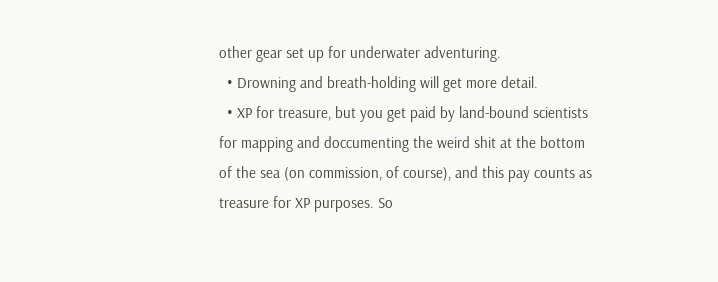other gear set up for underwater adventuring.
  • Drowning and breath-holding will get more detail.
  • XP for treasure, but you get paid by land-bound scientists for mapping and doccumenting the weird shit at the bottom of the sea (on commission, of course), and this pay counts as treasure for XP purposes. So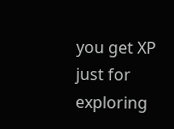you get XP just for exploring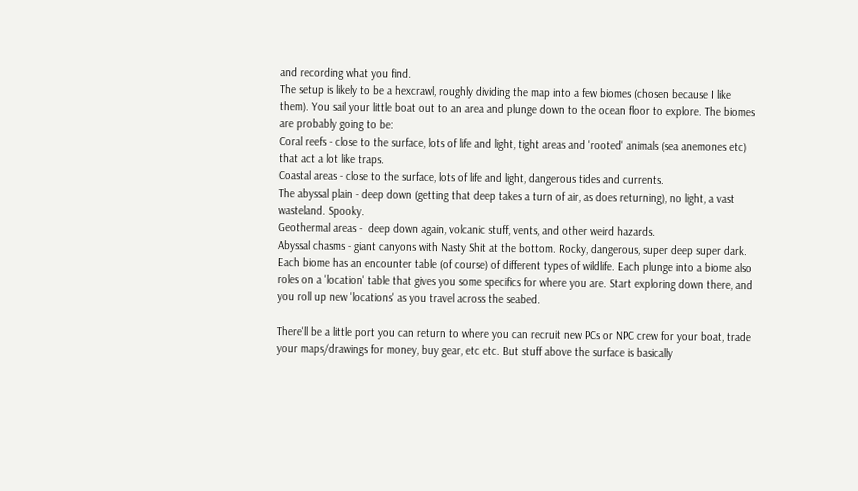and recording what you find.
The setup is likely to be a hexcrawl, roughly dividing the map into a few biomes (chosen because I like them). You sail your little boat out to an area and plunge down to the ocean floor to explore. The biomes are probably going to be:
Coral reefs - close to the surface, lots of life and light, tight areas and 'rooted' animals (sea anemones etc) that act a lot like traps.
Coastal areas - close to the surface, lots of life and light, dangerous tides and currents.
The abyssal plain - deep down (getting that deep takes a turn of air, as does returning), no light, a vast wasteland. Spooky.
Geothermal areas -  deep down again, volcanic stuff, vents, and other weird hazards.
Abyssal chasms - giant canyons with Nasty Shit at the bottom. Rocky, dangerous, super deep super dark.
Each biome has an encounter table (of course) of different types of wildlife. Each plunge into a biome also roles on a 'location' table that gives you some specifics for where you are. Start exploring down there, and you roll up new 'locations' as you travel across the seabed.

There'll be a little port you can return to where you can recruit new PCs or NPC crew for your boat, trade your maps/drawings for money, buy gear, etc etc. But stuff above the surface is basically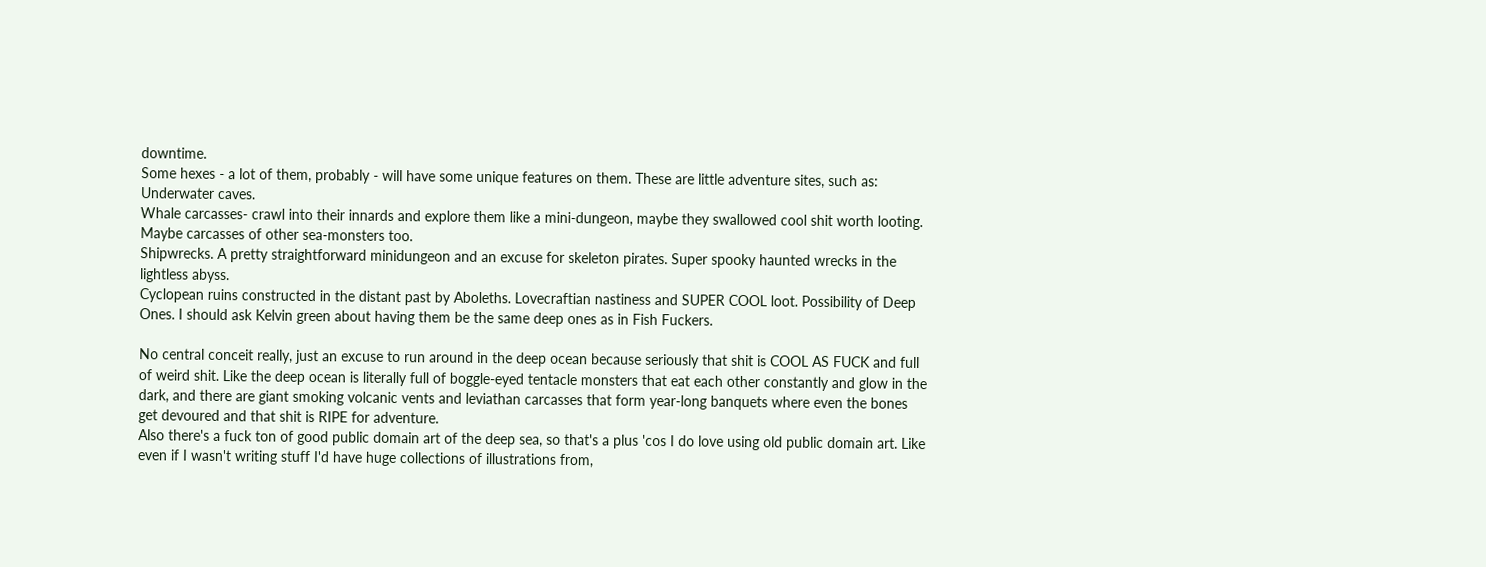downtime.
Some hexes - a lot of them, probably - will have some unique features on them. These are little adventure sites, such as:
Underwater caves.
Whale carcasses- crawl into their innards and explore them like a mini-dungeon, maybe they swallowed cool shit worth looting. Maybe carcasses of other sea-monsters too.
Shipwrecks. A pretty straightforward minidungeon and an excuse for skeleton pirates. Super spooky haunted wrecks in the lightless abyss.
Cyclopean ruins constructed in the distant past by Aboleths. Lovecraftian nastiness and SUPER COOL loot. Possibility of Deep Ones. I should ask Kelvin green about having them be the same deep ones as in Fish Fuckers.

No central conceit really, just an excuse to run around in the deep ocean because seriously that shit is COOL AS FUCK and full of weird shit. Like the deep ocean is literally full of boggle-eyed tentacle monsters that eat each other constantly and glow in the dark, and there are giant smoking volcanic vents and leviathan carcasses that form year-long banquets where even the bones get devoured and that shit is RIPE for adventure.
Also there's a fuck ton of good public domain art of the deep sea, so that's a plus 'cos I do love using old public domain art. Like even if I wasn't writing stuff I'd have huge collections of illustrations from,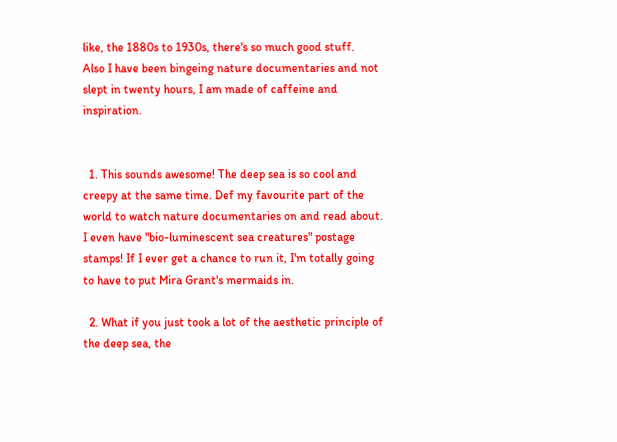like, the 1880s to 1930s, there's so much good stuff.
Also I have been bingeing nature documentaries and not slept in twenty hours, I am made of caffeine and inspiration.


  1. This sounds awesome! The deep sea is so cool and creepy at the same time. Def my favourite part of the world to watch nature documentaries on and read about. I even have "bio-luminescent sea creatures" postage stamps! If I ever get a chance to run it, I'm totally going to have to put Mira Grant's mermaids in.

  2. What if you just took a lot of the aesthetic principle of the deep sea, the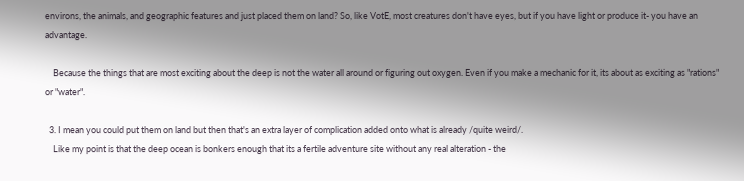environs, the animals, and geographic features and just placed them on land? So, like VotE, most creatures don't have eyes, but if you have light or produce it- you have an advantage.

    Because the things that are most exciting about the deep is not the water all around or figuring out oxygen. Even if you make a mechanic for it, its about as exciting as "rations" or "water".

  3. I mean you could put them on land but then that's an extra layer of complication added onto what is already /quite weird/.
    Like my point is that the deep ocean is bonkers enough that its a fertile adventure site without any real alteration - the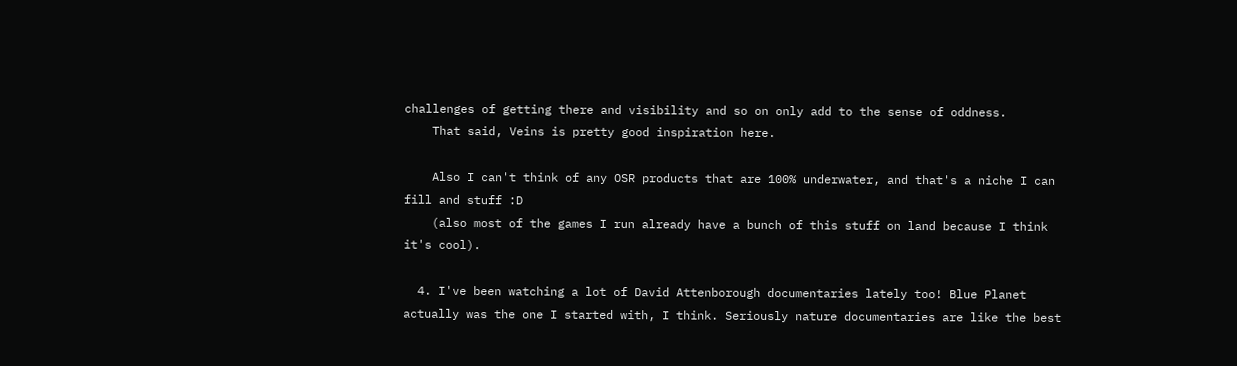challenges of getting there and visibility and so on only add to the sense of oddness.
    That said, Veins is pretty good inspiration here.

    Also I can't think of any OSR products that are 100% underwater, and that's a niche I can fill and stuff :D
    (also most of the games I run already have a bunch of this stuff on land because I think it's cool).

  4. I've been watching a lot of David Attenborough documentaries lately too! Blue Planet actually was the one I started with, I think. Seriously nature documentaries are like the best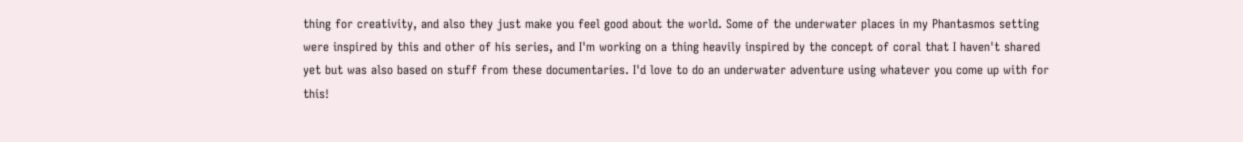thing for creativity, and also they just make you feel good about the world. Some of the underwater places in my Phantasmos setting were inspired by this and other of his series, and I'm working on a thing heavily inspired by the concept of coral that I haven't shared yet but was also based on stuff from these documentaries. I'd love to do an underwater adventure using whatever you come up with for this!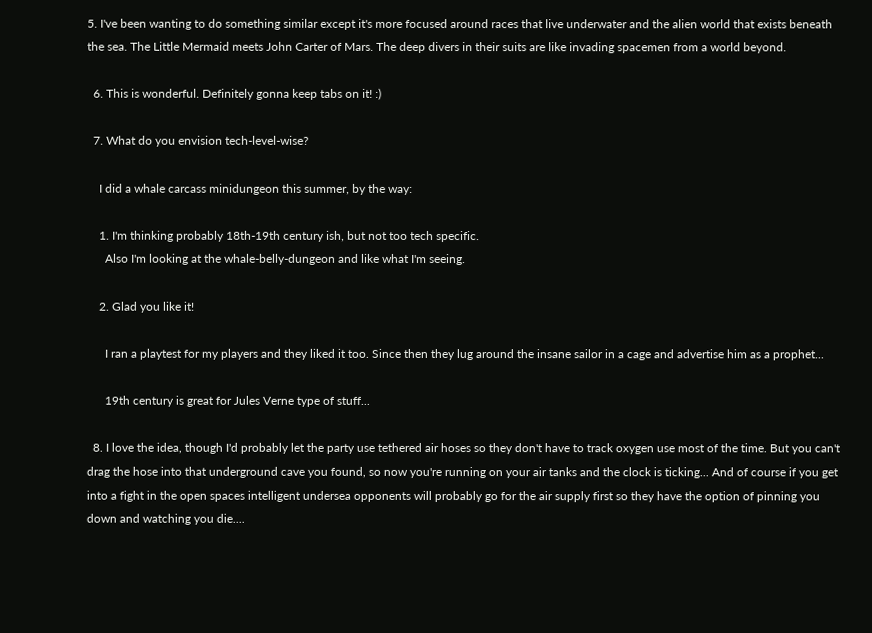5. I've been wanting to do something similar except it's more focused around races that live underwater and the alien world that exists beneath the sea. The Little Mermaid meets John Carter of Mars. The deep divers in their suits are like invading spacemen from a world beyond.

  6. This is wonderful. Definitely gonna keep tabs on it! :)

  7. What do you envision tech-level-wise?

    I did a whale carcass minidungeon this summer, by the way:

    1. I'm thinking probably 18th-19th century ish, but not too tech specific.
      Also I'm looking at the whale-belly-dungeon and like what I'm seeing.

    2. Glad you like it!

      I ran a playtest for my players and they liked it too. Since then they lug around the insane sailor in a cage and advertise him as a prophet...

      19th century is great for Jules Verne type of stuff...

  8. I love the idea, though I'd probably let the party use tethered air hoses so they don't have to track oxygen use most of the time. But you can't drag the hose into that underground cave you found, so now you're running on your air tanks and the clock is ticking... And of course if you get into a fight in the open spaces intelligent undersea opponents will probably go for the air supply first so they have the option of pinning you down and watching you die....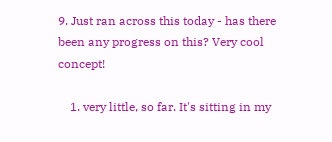9. Just ran across this today - has there been any progress on this? Very cool concept!

    1. very little, so far. It's sitting in my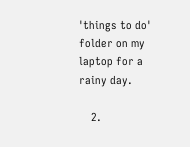'things to do' folder on my laptop for a rainy day.

    2.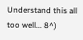Understand this all too well... 8^)